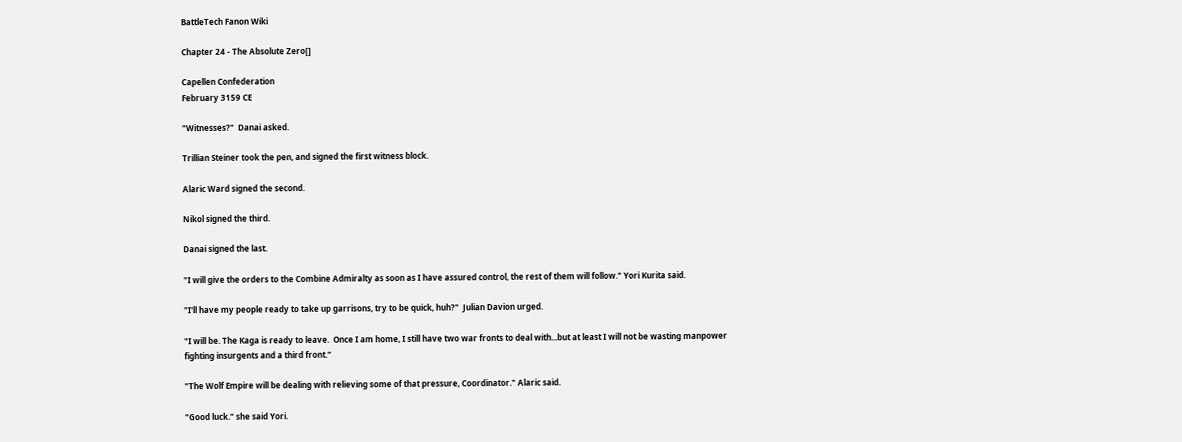BattleTech Fanon Wiki

Chapter 24 - The Absolute Zero[]

Capellen Confederation
February 3159 CE

"Witnesses?"  Danai asked.

Trillian Steiner took the pen, and signed the first witness block.

Alaric Ward signed the second.

Nikol signed the third.

Danai signed the last.

"I will give the orders to the Combine Admiralty as soon as I have assured control, the rest of them will follow." Yori Kurita said.

"I'll have my people ready to take up garrisons, try to be quick, huh?"  Julian Davion urged.

"I will be. The Kaga is ready to leave.  Once I am home, I still have two war fronts to deal with...but at least I will not be wasting manpower fighting insurgents and a third front."

"The Wolf Empire will be dealing with relieving some of that pressure, Coordinator." Alaric said.

"Good luck." she said Yori.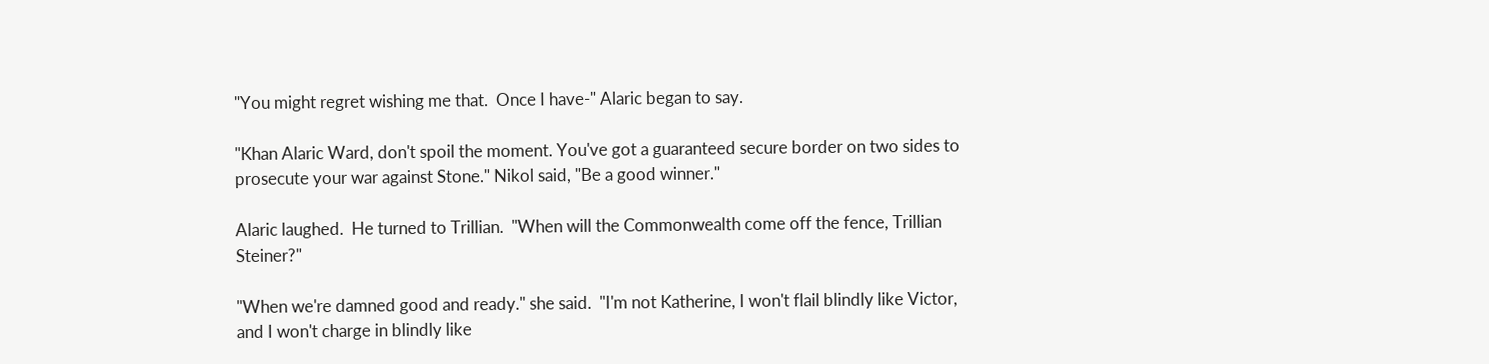"You might regret wishing me that.  Once I have-" Alaric began to say.

"Khan Alaric Ward, don't spoil the moment. You've got a guaranteed secure border on two sides to prosecute your war against Stone." Nikol said, "Be a good winner."

Alaric laughed.  He turned to Trillian.  "When will the Commonwealth come off the fence, Trillian Steiner?"

"When we're damned good and ready." she said.  "I'm not Katherine, I won't flail blindly like Victor, and I won't charge in blindly like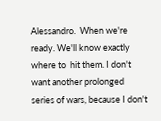Alessandro.  When we're ready. We'll know exactly where to  hit them. I don't want another prolonged series of wars, because I don't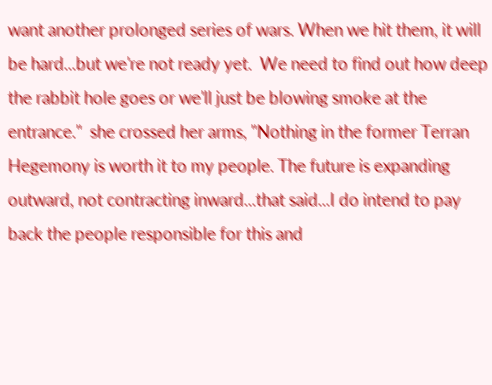want another prolonged series of wars. When we hit them, it will be hard...but we're not ready yet.  We need to find out how deep the rabbit hole goes or we'll just be blowing smoke at the entrance."  she crossed her arms, "Nothing in the former Terran Hegemony is worth it to my people. The future is expanding outward, not contracting inward...that said...I do intend to pay back the people responsible for this and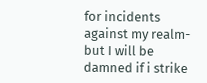for incidents against my realm-but I will be damned if i strike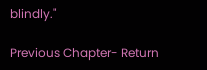blindly."

Previous Chapter- Return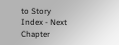to Story Index - Next Chapter